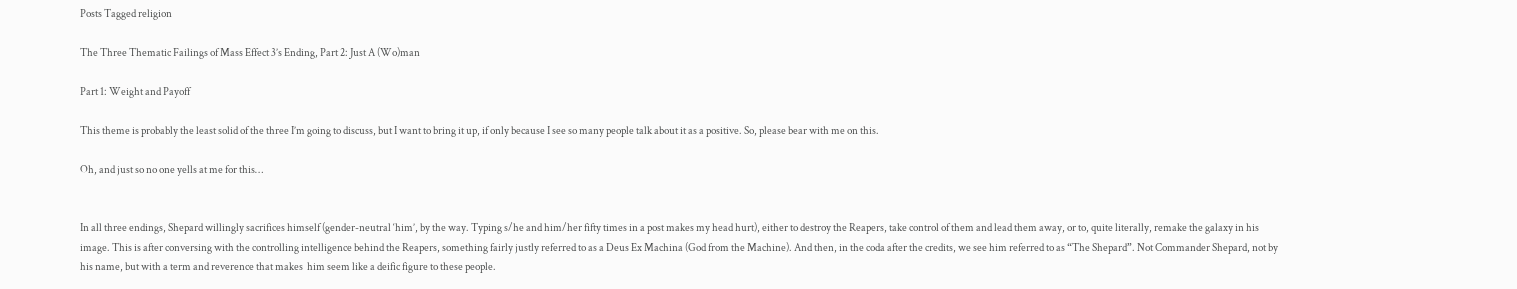Posts Tagged religion

The Three Thematic Failings of Mass Effect 3’s Ending, Part 2: Just A (Wo)man

Part 1: Weight and Payoff

This theme is probably the least solid of the three I’m going to discuss, but I want to bring it up, if only because I see so many people talk about it as a positive. So, please bear with me on this.

Oh, and just so no one yells at me for this…


In all three endings, Shepard willingly sacrifices himself (gender-neutral ‘him’, by the way. Typing s/he and him/her fifty times in a post makes my head hurt), either to destroy the Reapers, take control of them and lead them away, or to, quite literally, remake the galaxy in his image. This is after conversing with the controlling intelligence behind the Reapers, something fairly justly referred to as a Deus Ex Machina (God from the Machine). And then, in the coda after the credits, we see him referred to as “The Shepard”. Not Commander Shepard, not by his name, but with a term and reverence that makes  him seem like a deific figure to these people.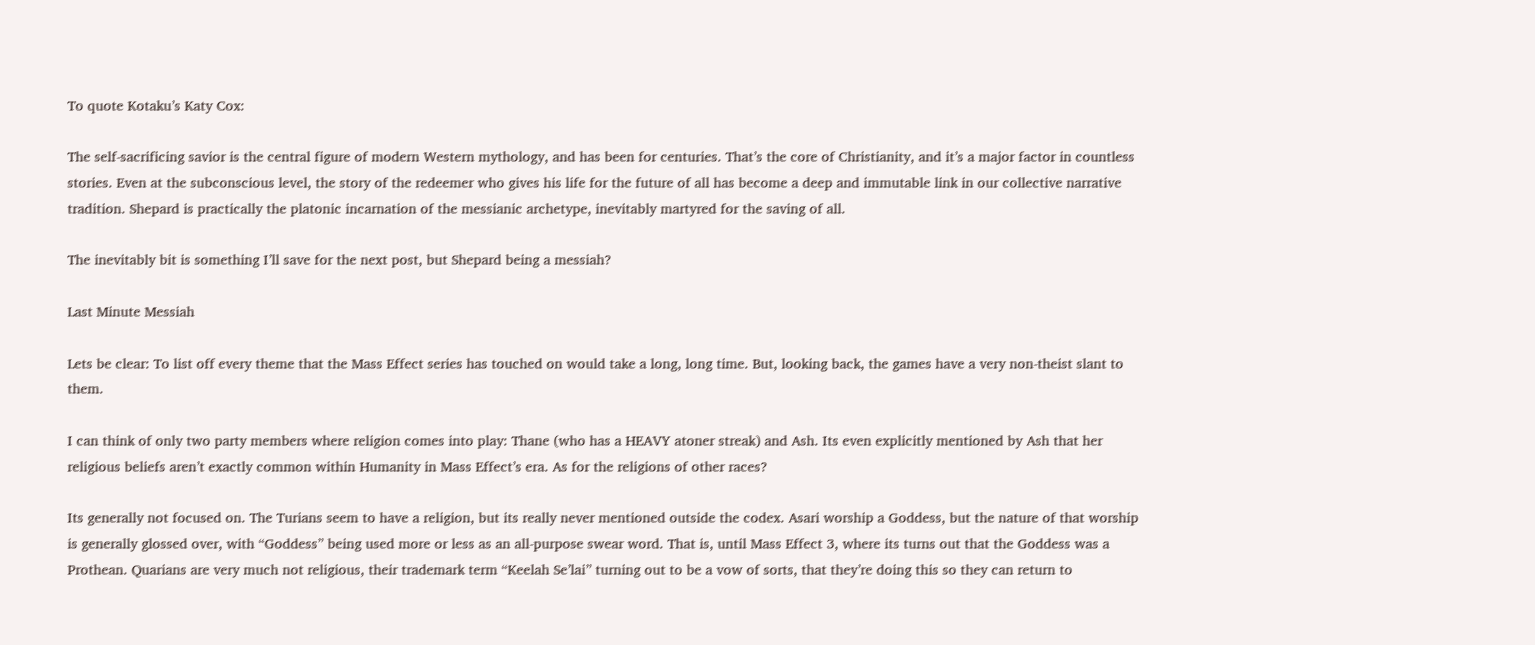To quote Kotaku’s Katy Cox:

The self-sacrificing savior is the central figure of modern Western mythology, and has been for centuries. That’s the core of Christianity, and it’s a major factor in countless stories. Even at the subconscious level, the story of the redeemer who gives his life for the future of all has become a deep and immutable link in our collective narrative tradition. Shepard is practically the platonic incarnation of the messianic archetype, inevitably martyred for the saving of all.

The inevitably bit is something I’ll save for the next post, but Shepard being a messiah?

Last Minute Messiah

Lets be clear: To list off every theme that the Mass Effect series has touched on would take a long, long time. But, looking back, the games have a very non-theist slant to them.

I can think of only two party members where religion comes into play: Thane (who has a HEAVY atoner streak) and Ash. Its even explicitly mentioned by Ash that her religious beliefs aren’t exactly common within Humanity in Mass Effect’s era. As for the religions of other races?

Its generally not focused on. The Turians seem to have a religion, but its really never mentioned outside the codex. Asari worship a Goddess, but the nature of that worship is generally glossed over, with “Goddess” being used more or less as an all-purpose swear word. That is, until Mass Effect 3, where its turns out that the Goddess was a Prothean. Quarians are very much not religious, their trademark term “Keelah Se’lai” turning out to be a vow of sorts, that they’re doing this so they can return to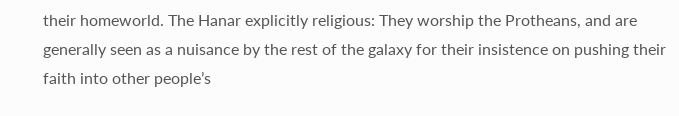their homeworld. The Hanar explicitly religious: They worship the Protheans, and are generally seen as a nuisance by the rest of the galaxy for their insistence on pushing their faith into other people’s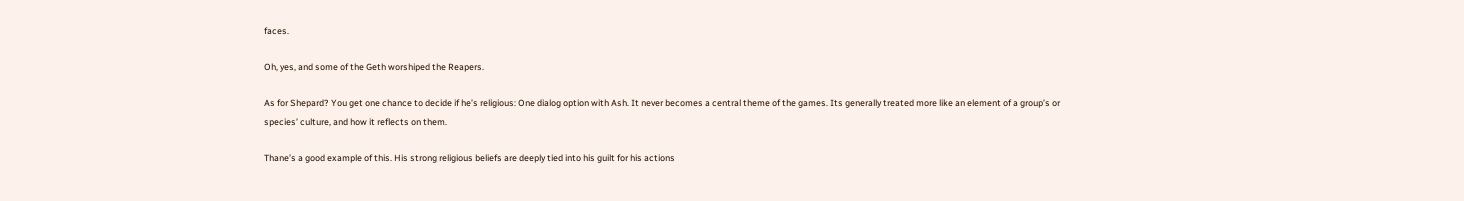faces.

Oh, yes, and some of the Geth worshiped the Reapers.

As for Shepard? You get one chance to decide if he’s religious: One dialog option with Ash. It never becomes a central theme of the games. Its generally treated more like an element of a group’s or species’ culture, and how it reflects on them.

Thane’s a good example of this. His strong religious beliefs are deeply tied into his guilt for his actions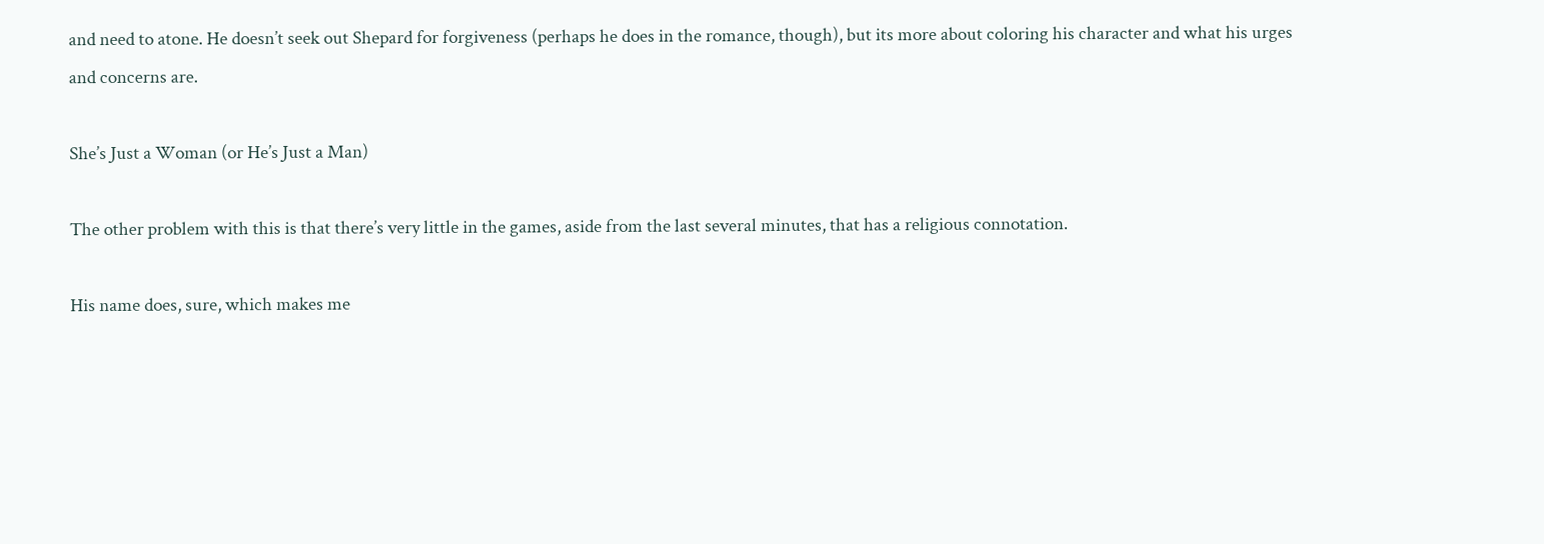and need to atone. He doesn’t seek out Shepard for forgiveness (perhaps he does in the romance, though), but its more about coloring his character and what his urges and concerns are.

She’s Just a Woman (or He’s Just a Man)

The other problem with this is that there’s very little in the games, aside from the last several minutes, that has a religious connotation.

His name does, sure, which makes me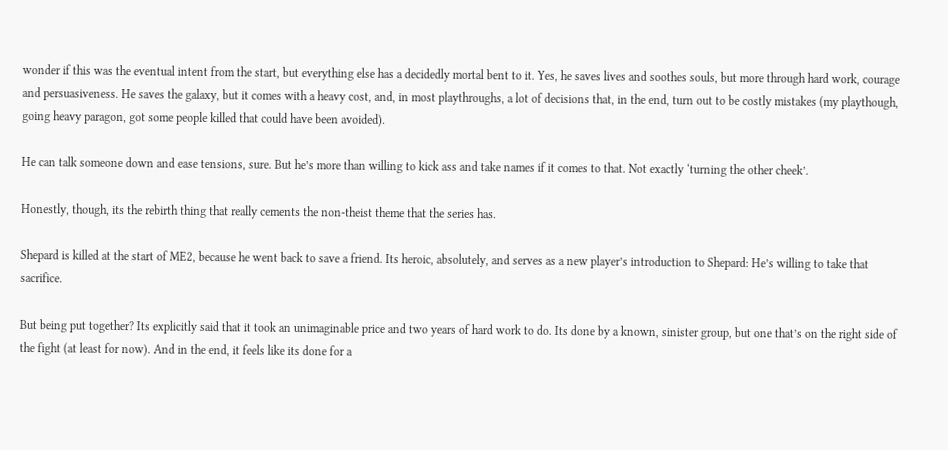wonder if this was the eventual intent from the start, but everything else has a decidedly mortal bent to it. Yes, he saves lives and soothes souls, but more through hard work, courage and persuasiveness. He saves the galaxy, but it comes with a heavy cost, and, in most playthroughs, a lot of decisions that, in the end, turn out to be costly mistakes (my playthough, going heavy paragon, got some people killed that could have been avoided).

He can talk someone down and ease tensions, sure. But he’s more than willing to kick ass and take names if it comes to that. Not exactly ‘turning the other cheek’.

Honestly, though, its the rebirth thing that really cements the non-theist theme that the series has.

Shepard is killed at the start of ME2, because he went back to save a friend. Its heroic, absolutely, and serves as a new player’s introduction to Shepard: He’s willing to take that sacrifice.

But being put together? Its explicitly said that it took an unimaginable price and two years of hard work to do. Its done by a known, sinister group, but one that’s on the right side of the fight (at least for now). And in the end, it feels like its done for a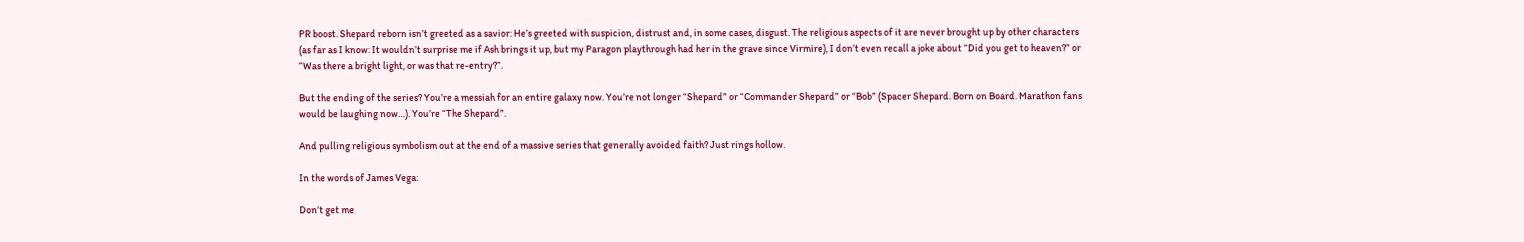PR boost. Shepard reborn isn’t greeted as a savior: He’s greeted with suspicion, distrust and, in some cases, disgust. The religious aspects of it are never brought up by other characters (as far as I know: It wouldn’t surprise me if Ash brings it up, but my Paragon playthrough had her in the grave since Virmire), I don’t even recall a joke about “Did you get to heaven?” or “Was there a bright light, or was that re-entry?”.

But the ending of the series? You’re a messiah for an entire galaxy now. You’re not longer “Shepard” or “Commander Shepard” or “Bob” (Spacer Shepard. Born on Board. Marathon fans would be laughing now…). You’re “The Shepard”.

And pulling religious symbolism out at the end of a massive series that generally avoided faith? Just rings hollow.

In the words of James Vega:

Don’t get me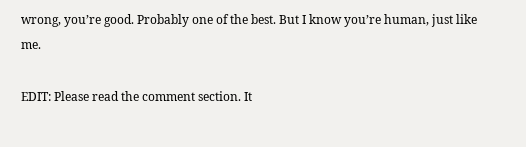wrong, you’re good. Probably one of the best. But I know you’re human, just like me.

EDIT: Please read the comment section. It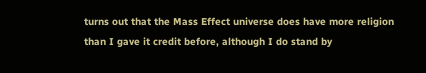turns out that the Mass Effect universe does have more religion than I gave it credit before, although I do stand by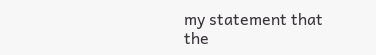my statement that the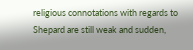religious connotations with regards to Shepard are still weak and sudden,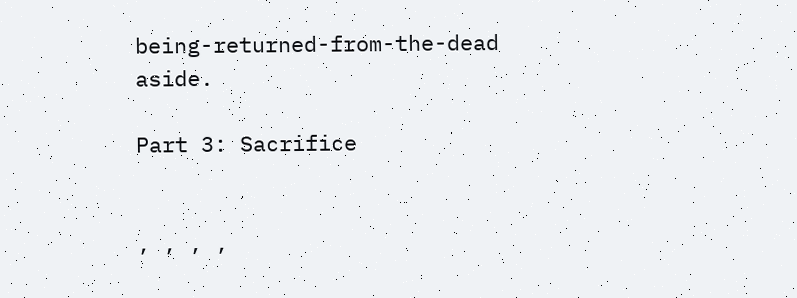being-returned-from-the-dead aside.

Part 3: Sacrifice


, , , ,